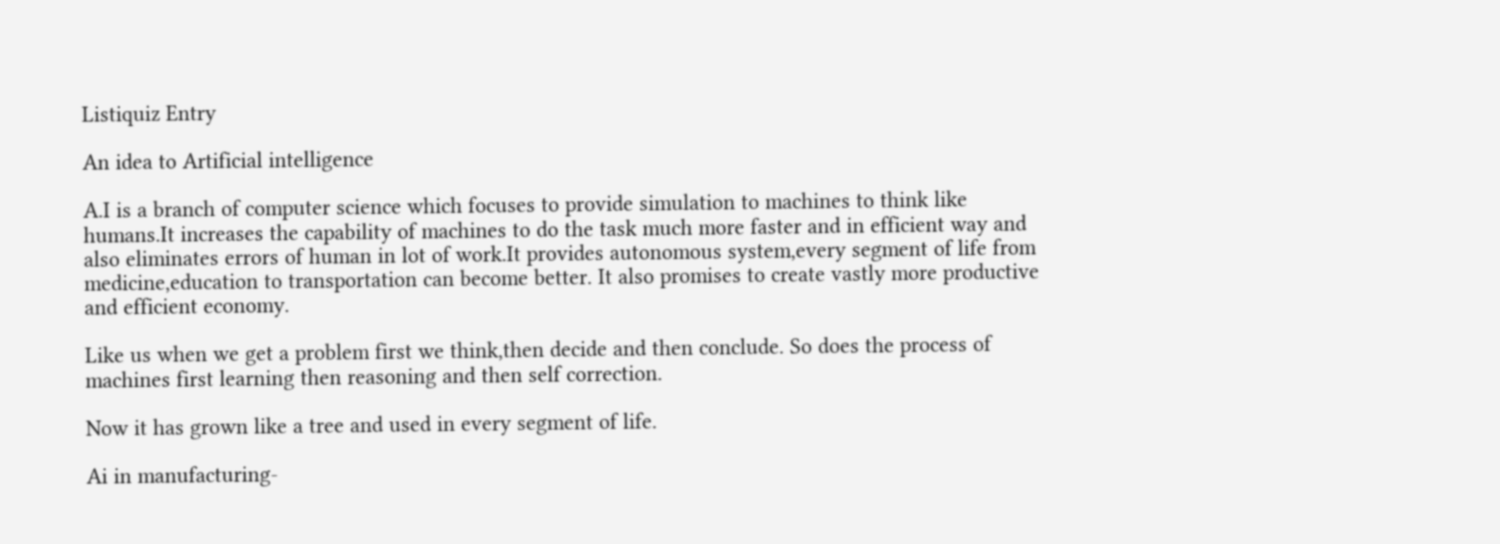Listiquiz Entry

An idea to Artificial intelligence

A.I is a branch of computer science which focuses to provide simulation to machines to think like humans.It increases the capability of machines to do the task much more faster and in efficient way and also eliminates errors of human in lot of work.It provides autonomous system,every segment of life from medicine,education to transportation can become better. It also promises to create vastly more productive and efficient economy.

Like us when we get a problem first we think,then decide and then conclude. So does the process of machines first learning then reasoning and then self correction.

Now it has grown like a tree and used in every segment of life.

Ai in manufacturing-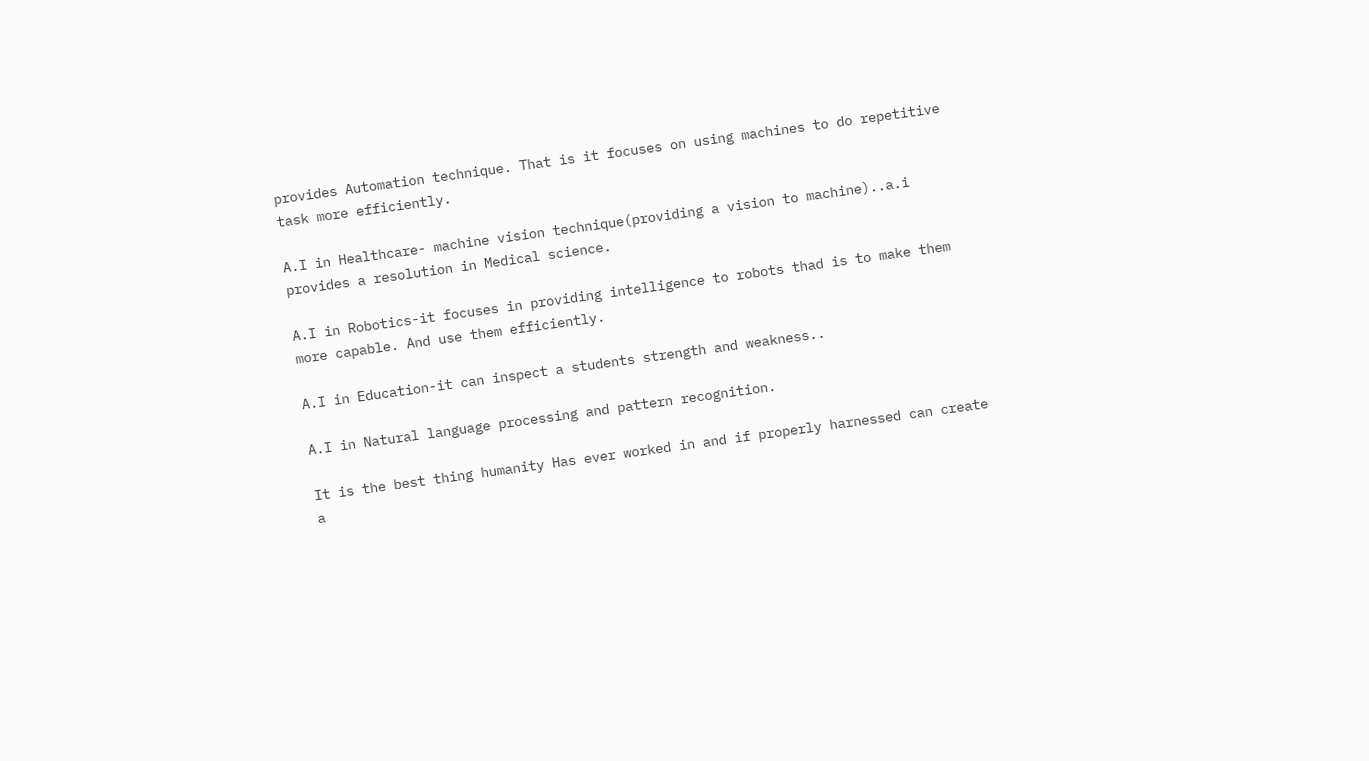provides Automation technique. That is it focuses on using machines to do repetitive task more efficiently.

A.I in Healthcare- machine vision technique(providing a vision to machine)..a.i provides a resolution in Medical science.

A.I in Robotics-it focuses in providing intelligence to robots thad is to make them more capable. And use them efficiently.

A.I in Education-it can inspect a students strength and weakness..

A.I in Natural language processing and pattern recognition.

It is the best thing humanity Has ever worked in and if properly harnessed can create a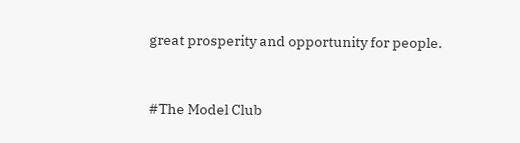great prosperity and opportunity for people.


#The Model Club